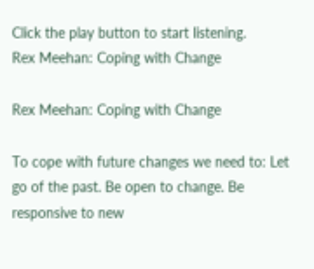Click the play button to start listening.
Rex Meehan: Coping with Change

Rex Meehan: Coping with Change

To cope with future changes we need to: Let go of the past. Be open to change. Be responsive to new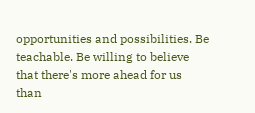opportunities and possibilities. Be teachable. Be willing to believe that there's more ahead for us than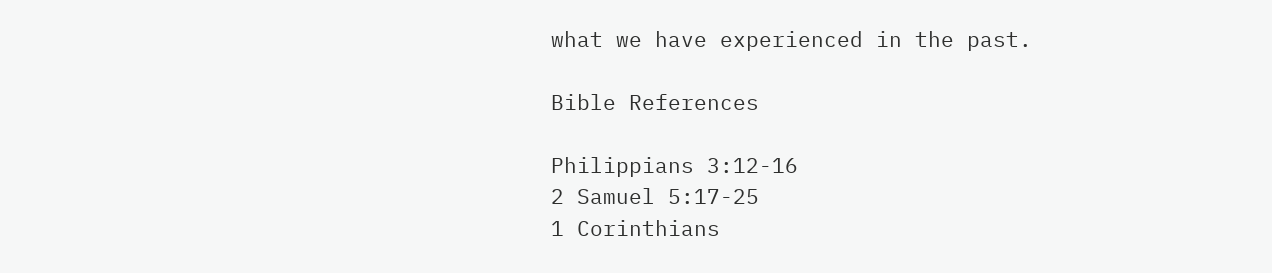what we have experienced in the past.

Bible References

Philippians 3:12-16
2 Samuel 5:17-25
1 Corinthians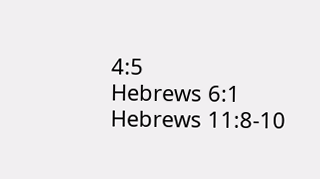4:5
Hebrews 6:1
Hebrews 11:8-10